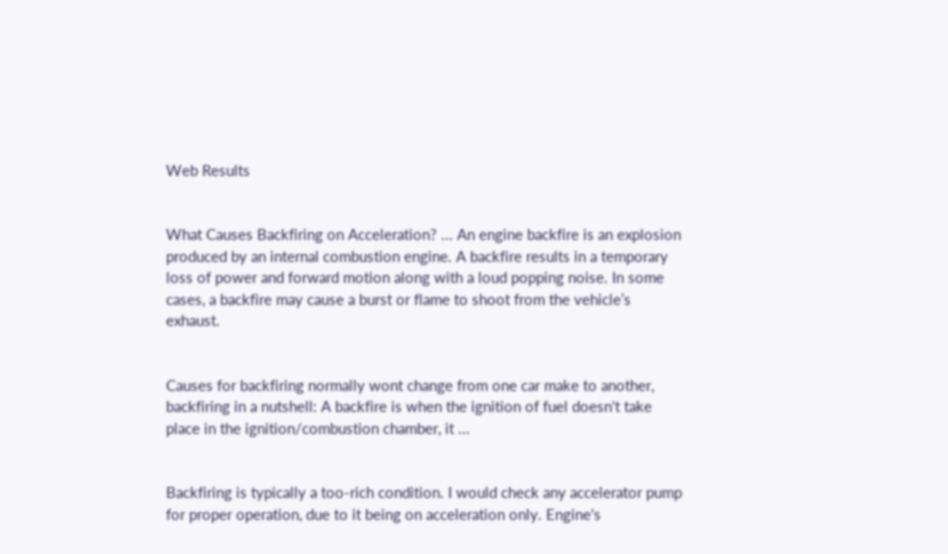Web Results


What Causes Backfiring on Acceleration? ... An engine backfire is an explosion produced by an internal combustion engine. A backfire results in a temporary loss of power and forward motion along with a loud popping noise. In some cases, a backfire may cause a burst or flame to shoot from the vehicle’s exhaust.


Causes for backfiring normally wont change from one car make to another, backfiring in a nutshell: A backfire is when the ignition of fuel doesn't take place in the ignition/combustion chamber, it ...


Backfiring is typically a too-rich condition. I would check any accelerator pump for proper operation, due to it being on acceleration only. Engine's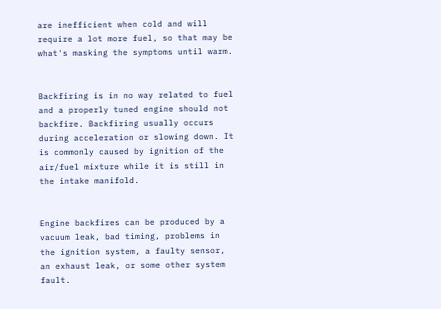are inefficient when cold and will require a lot more fuel, so that may be what's masking the symptoms until warm.


Backfiring is in no way related to fuel and a properly tuned engine should not backfire. Backfiring usually occurs during acceleration or slowing down. It is commonly caused by ignition of the air/fuel mixture while it is still in the intake manifold.


Engine backfires can be produced by a vacuum leak, bad timing, problems in the ignition system, a faulty sensor, an exhaust leak, or some other system fault.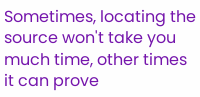Sometimes, locating the source won't take you much time, other times it can prove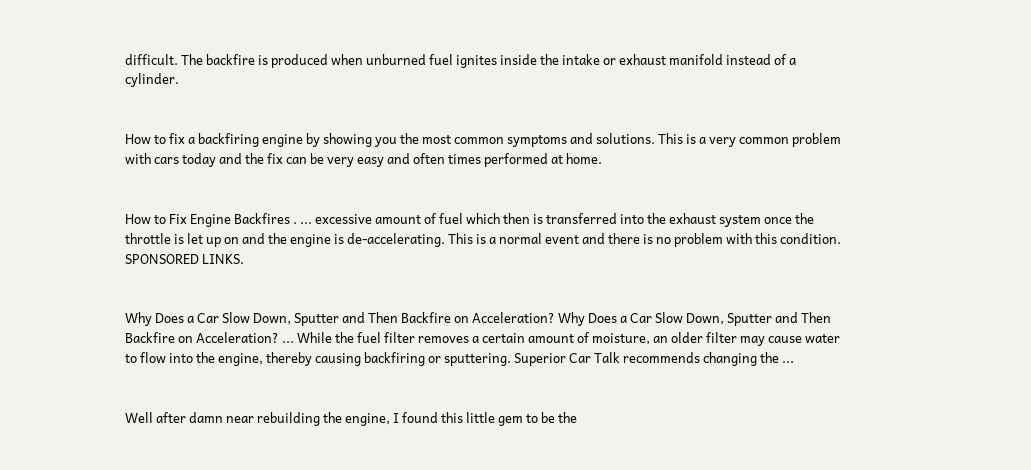difficult. The backfire is produced when unburned fuel ignites inside the intake or exhaust manifold instead of a cylinder.


How to fix a backfiring engine by showing you the most common symptoms and solutions. This is a very common problem with cars today and the fix can be very easy and often times performed at home.


How to Fix Engine Backfires . ... excessive amount of fuel which then is transferred into the exhaust system once the throttle is let up on and the engine is de-accelerating. This is a normal event and there is no problem with this condition. SPONSORED LINKS.


Why Does a Car Slow Down, Sputter and Then Backfire on Acceleration? Why Does a Car Slow Down, Sputter and Then Backfire on Acceleration? ... While the fuel filter removes a certain amount of moisture, an older filter may cause water to flow into the engine, thereby causing backfiring or sputtering. Superior Car Talk recommends changing the ...


Well after damn near rebuilding the engine, I found this little gem to be the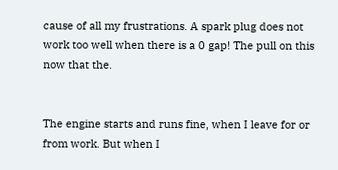cause of all my frustrations. A spark plug does not work too well when there is a 0 gap! The pull on this now that the.


The engine starts and runs fine, when I leave for or from work. But when I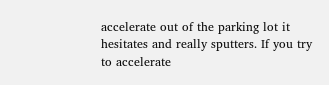accelerate out of the parking lot it hesitates and really sputters. If you try to accelerate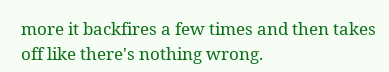more it backfires a few times and then takes off like there's nothing wrong.